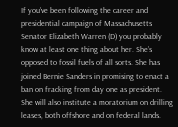If you’ve been following the career and presidential campaign of Massachusetts Senator Elizabeth Warren (D) you probably know at least one thing about her. She’s opposed to fossil fuels of all sorts. She has joined Bernie Sanders in promising to enact a ban on fracking from day one as president. She will also institute a moratorium on drilling leases, both offshore and on federal lands.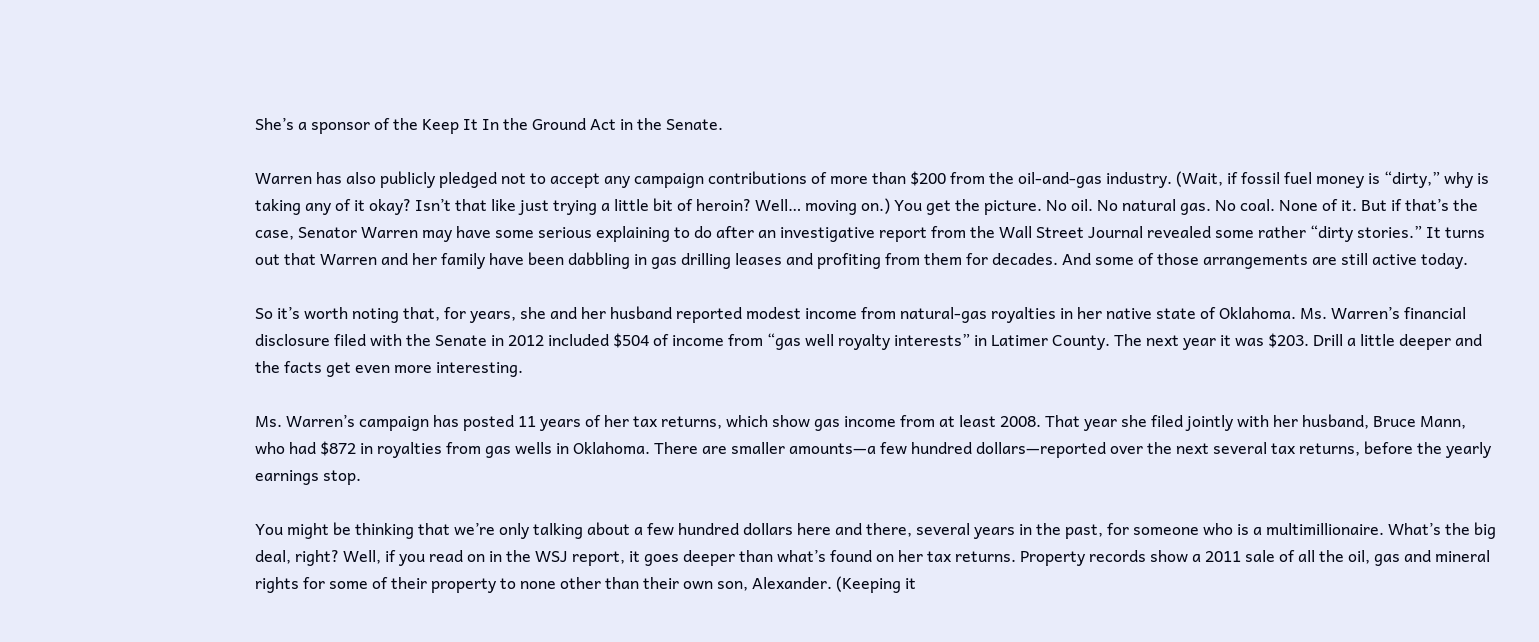She’s a sponsor of the Keep It In the Ground Act in the Senate.

Warren has also publicly pledged not to accept any campaign contributions of more than $200 from the oil-and-gas industry. (Wait, if fossil fuel money is “dirty,” why is taking any of it okay? Isn’t that like just trying a little bit of heroin? Well… moving on.) You get the picture. No oil. No natural gas. No coal. None of it. But if that’s the case, Senator Warren may have some serious explaining to do after an investigative report from the Wall Street Journal revealed some rather “dirty stories.” It turns out that Warren and her family have been dabbling in gas drilling leases and profiting from them for decades. And some of those arrangements are still active today.

So it’s worth noting that, for years, she and her husband reported modest income from natural-gas royalties in her native state of Oklahoma. Ms. Warren’s financial disclosure filed with the Senate in 2012 included $504 of income from “gas well royalty interests” in Latimer County. The next year it was $203. Drill a little deeper and the facts get even more interesting.

Ms. Warren’s campaign has posted 11 years of her tax returns, which show gas income from at least 2008. That year she filed jointly with her husband, Bruce Mann, who had $872 in royalties from gas wells in Oklahoma. There are smaller amounts—a few hundred dollars—reported over the next several tax returns, before the yearly earnings stop.

You might be thinking that we’re only talking about a few hundred dollars here and there, several years in the past, for someone who is a multimillionaire. What’s the big deal, right? Well, if you read on in the WSJ report, it goes deeper than what’s found on her tax returns. Property records show a 2011 sale of all the oil, gas and mineral rights for some of their property to none other than their own son, Alexander. (Keeping it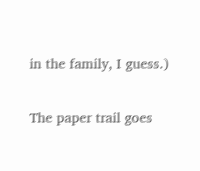in the family, I guess.)

The paper trail goes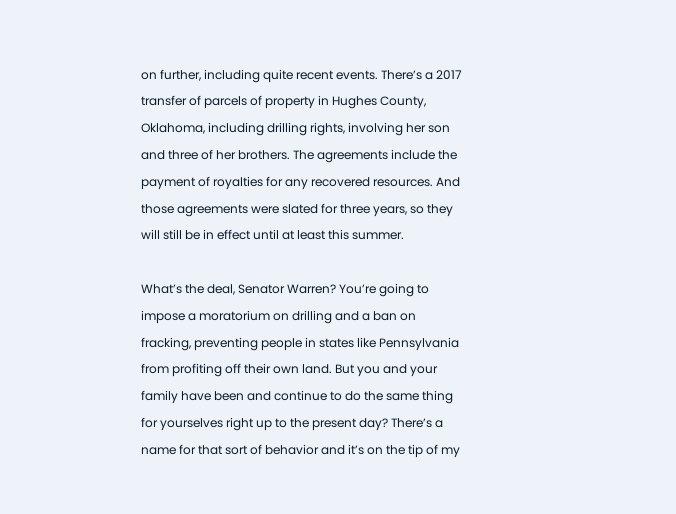on further, including quite recent events. There’s a 2017 transfer of parcels of property in Hughes County, Oklahoma, including drilling rights, involving her son and three of her brothers. The agreements include the payment of royalties for any recovered resources. And those agreements were slated for three years, so they will still be in effect until at least this summer.

What’s the deal, Senator Warren? You’re going to impose a moratorium on drilling and a ban on fracking, preventing people in states like Pennsylvania from profiting off their own land. But you and your family have been and continue to do the same thing for yourselves right up to the present day? There’s a name for that sort of behavior and it’s on the tip of my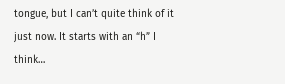tongue, but I can’t quite think of it just now. It starts with an “h” I think…